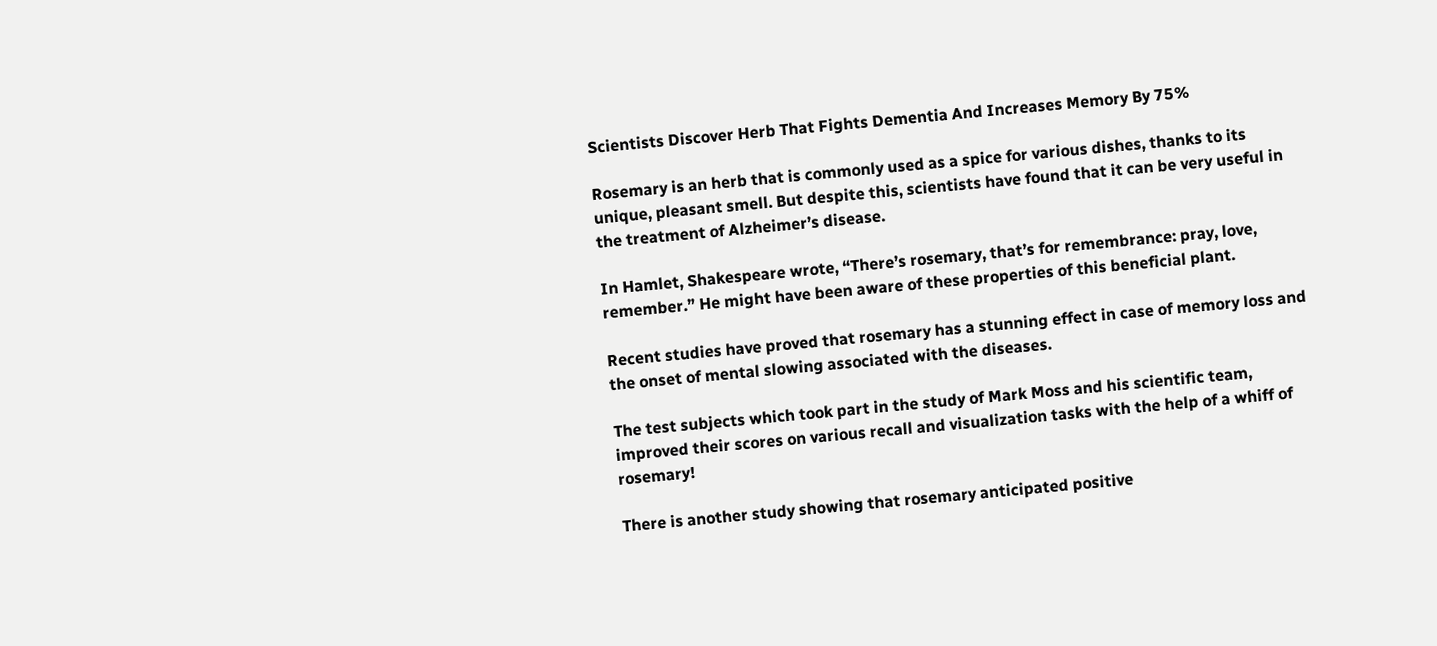Scientists Discover Herb That Fights Dementia And Increases Memory By 75%

Rosemary is an herb that is commonly used as a spice for various dishes, thanks to its unique, pleasant smell. But despite this, scientists have found that it can be very useful in the treatment of Alzheimer’s disease.

In Hamlet, Shakespeare wrote, “There’s rosemary, that’s for remembrance: pray, love, remember.” He might have been aware of these properties of this beneficial plant.

Recent studies have proved that rosemary has a stunning effect in case of memory loss and the onset of mental slowing associated with the diseases.

The test subjects which took part in the study of Mark Moss and his scientific team, improved their scores on various recall and visualization tasks with the help of a whiff of rosemary!

There is another study showing that rosemary anticipated positive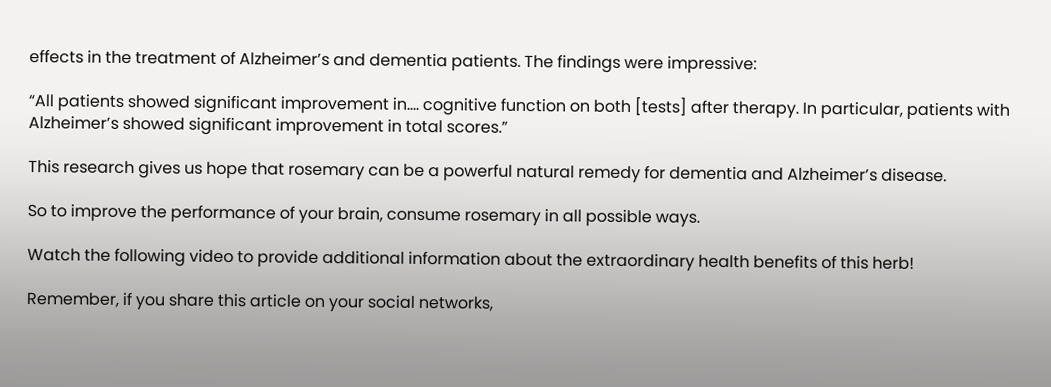effects in the treatment of Alzheimer’s and dementia patients. The findings were impressive:

“All patients showed significant improvement in…. cognitive function on both [tests] after therapy. In particular, patients with Alzheimer’s showed significant improvement in total scores.”

This research gives us hope that rosemary can be a powerful natural remedy for dementia and Alzheimer’s disease.

So to improve the performance of your brain, consume rosemary in all possible ways.

Watch the following video to provide additional information about the extraordinary health benefits of this herb!

Remember, if you share this article on your social networks,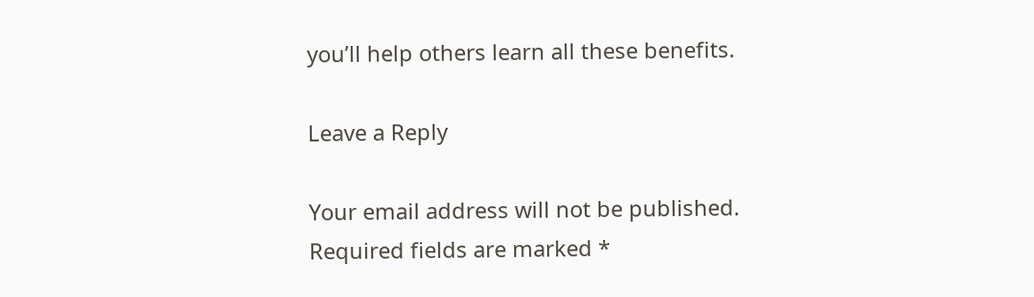you’ll help others learn all these benefits.

Leave a Reply

Your email address will not be published. Required fields are marked *